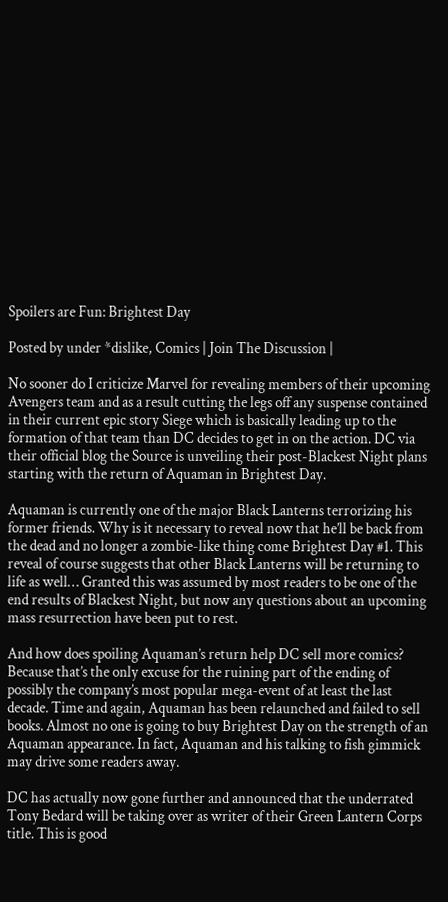Spoilers are Fun: Brightest Day

Posted by under *dislike, Comics | Join The Discussion |

No sooner do I criticize Marvel for revealing members of their upcoming Avengers team and as a result cutting the legs off any suspense contained in their current epic story Siege which is basically leading up to the formation of that team than DC decides to get in on the action. DC via their official blog the Source is unveiling their post-Blackest Night plans starting with the return of Aquaman in Brightest Day.

Aquaman is currently one of the major Black Lanterns terrorizing his former friends. Why is it necessary to reveal now that he’ll be back from the dead and no longer a zombie-like thing come Brightest Day #1. This reveal of course suggests that other Black Lanterns will be returning to life as well… Granted this was assumed by most readers to be one of the end results of Blackest Night, but now any questions about an upcoming mass resurrection have been put to rest.

And how does spoiling Aquaman’s return help DC sell more comics? Because that’s the only excuse for the ruining part of the ending of possibly the company’s most popular mega-event of at least the last decade. Time and again, Aquaman has been relaunched and failed to sell books. Almost no one is going to buy Brightest Day on the strength of an Aquaman appearance. In fact, Aquaman and his talking to fish gimmick may drive some readers away.

DC has actually now gone further and announced that the underrated Tony Bedard will be taking over as writer of their Green Lantern Corps title. This is good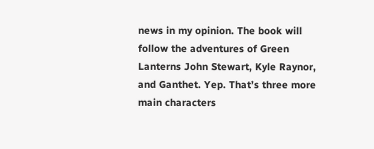news in my opinion. The book will follow the adventures of Green Lanterns John Stewart, Kyle Raynor, and Ganthet. Yep. That’s three more main characters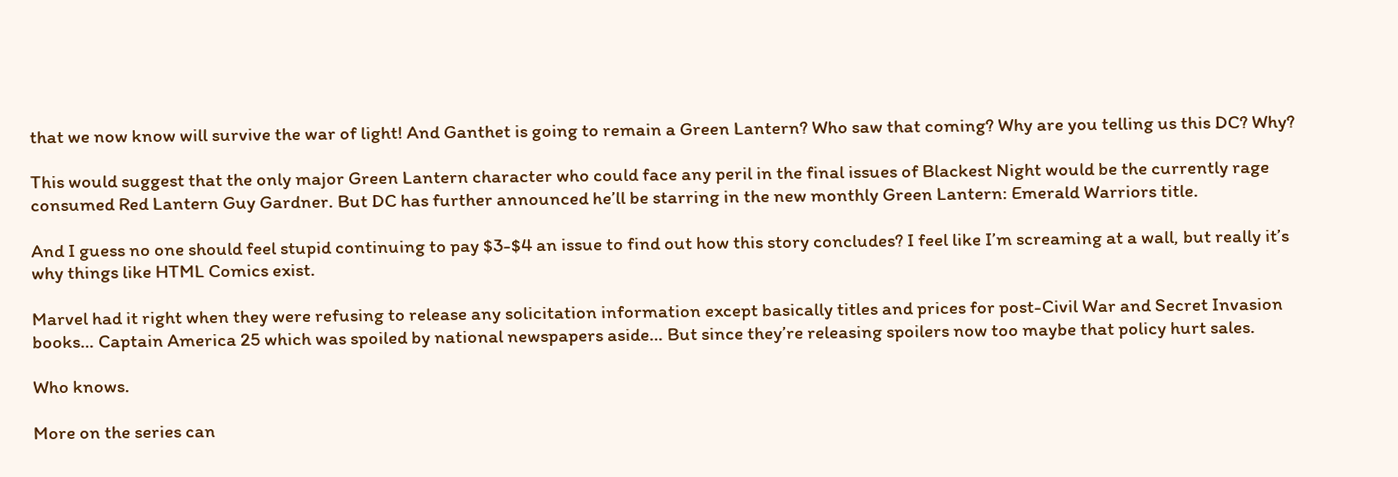that we now know will survive the war of light! And Ganthet is going to remain a Green Lantern? Who saw that coming? Why are you telling us this DC? Why?

This would suggest that the only major Green Lantern character who could face any peril in the final issues of Blackest Night would be the currently rage consumed Red Lantern Guy Gardner. But DC has further announced he’ll be starring in the new monthly Green Lantern: Emerald Warriors title.

And I guess no one should feel stupid continuing to pay $3-$4 an issue to find out how this story concludes? I feel like I’m screaming at a wall, but really it’s why things like HTML Comics exist.

Marvel had it right when they were refusing to release any solicitation information except basically titles and prices for post-Civil War and Secret Invasion books… Captain America 25 which was spoiled by national newspapers aside… But since they’re releasing spoilers now too maybe that policy hurt sales.

Who knows.

More on the series can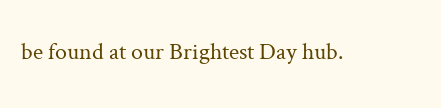be found at our Brightest Day hub.